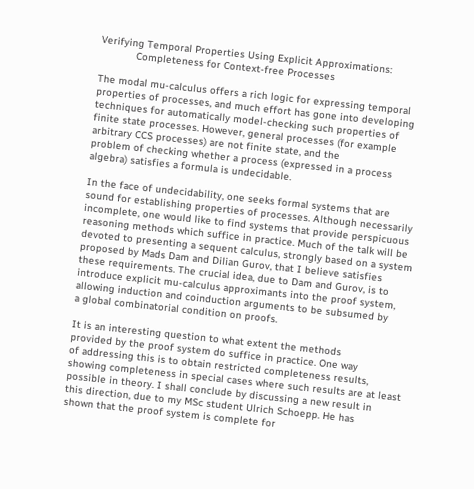Verifying Temporal Properties Using Explicit Approximations:
            Completeness for Context-free Processes

The modal mu-calculus offers a rich logic for expressing temporal
properties of processes, and much effort has gone into developing
techniques for automatically model-checking such properties of
finite state processes. However, general processes (for example
arbitrary CCS processes) are not finite state, and the
problem of checking whether a process (expressed in a process
algebra) satisfies a formula is undecidable.

In the face of undecidability, one seeks formal systems that are
sound for establishing properties of processes. Although necessarily
incomplete, one would like to find systems that provide perspicuous
reasoning methods which suffice in practice. Much of the talk will be
devoted to presenting a sequent calculus, strongly based on a system
proposed by Mads Dam and Dilian Gurov, that I believe satisfies
these requirements. The crucial idea, due to Dam and Gurov, is to
introduce explicit mu-calculus approximants into the proof system,
allowing induction and coinduction arguments to be subsumed by
a global combinatorial condition on proofs.

It is an interesting question to what extent the methods
provided by the proof system do suffice in practice. One way
of addressing this is to obtain restricted completeness results,
showing completeness in special cases where such results are at least
possible in theory. I shall conclude by discussing a new result in
this direction, due to my MSc student Ulrich Schoepp. He has
shown that the proof system is complete for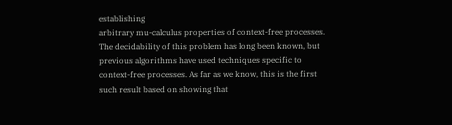establishing
arbitrary mu-calculus properties of context-free processes.
The decidability of this problem has long been known, but
previous algorithms have used techniques specific to
context-free processes. As far as we know, this is the first
such result based on showing that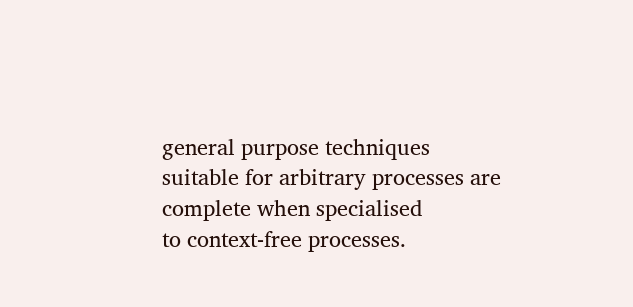general purpose techniques
suitable for arbitrary processes are complete when specialised
to context-free processes.